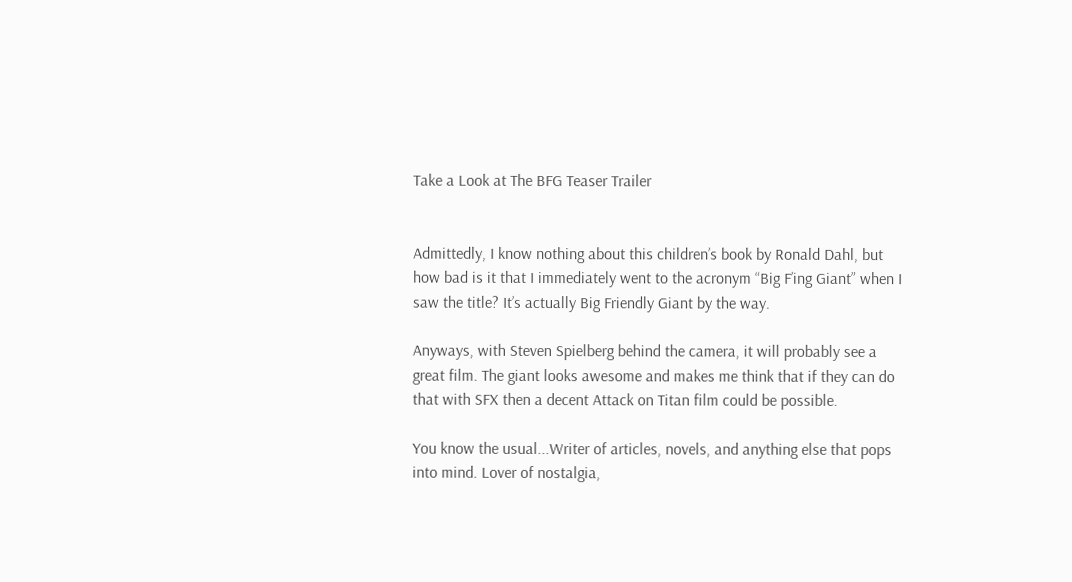Take a Look at The BFG Teaser Trailer


Admittedly, I know nothing about this children’s book by Ronald Dahl, but how bad is it that I immediately went to the acronym “Big F’ing Giant” when I saw the title? It’s actually Big Friendly Giant by the way.

Anyways, with Steven Spielberg behind the camera, it will probably see a great film. The giant looks awesome and makes me think that if they can do that with SFX then a decent Attack on Titan film could be possible.

You know the usual...Writer of articles, novels, and anything else that pops into mind. Lover of nostalgia,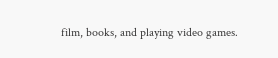film, books, and playing video games.